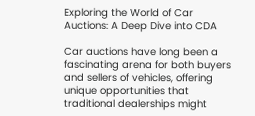Exploring the World of Car Auctions: A Deep Dive into CDA

Car auctions have long been a fascinating arena for both buyers and sellers of vehicles, offering unique opportunities that traditional dealerships might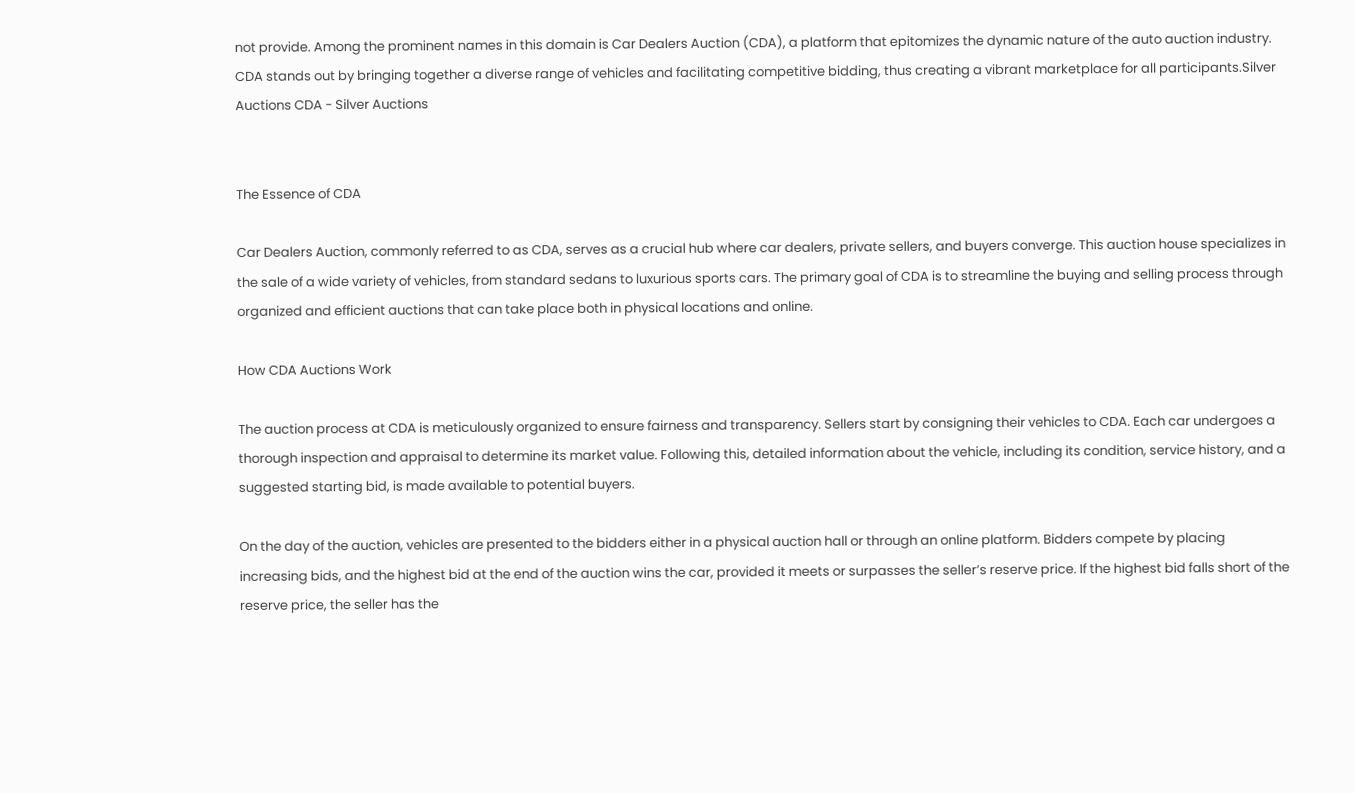not provide. Among the prominent names in this domain is Car Dealers Auction (CDA), a platform that epitomizes the dynamic nature of the auto auction industry. CDA stands out by bringing together a diverse range of vehicles and facilitating competitive bidding, thus creating a vibrant marketplace for all participants.Silver Auctions CDA - Silver Auctions


The Essence of CDA

Car Dealers Auction, commonly referred to as CDA, serves as a crucial hub where car dealers, private sellers, and buyers converge. This auction house specializes in the sale of a wide variety of vehicles, from standard sedans to luxurious sports cars. The primary goal of CDA is to streamline the buying and selling process through organized and efficient auctions that can take place both in physical locations and online.

How CDA Auctions Work

The auction process at CDA is meticulously organized to ensure fairness and transparency. Sellers start by consigning their vehicles to CDA. Each car undergoes a thorough inspection and appraisal to determine its market value. Following this, detailed information about the vehicle, including its condition, service history, and a suggested starting bid, is made available to potential buyers.

On the day of the auction, vehicles are presented to the bidders either in a physical auction hall or through an online platform. Bidders compete by placing increasing bids, and the highest bid at the end of the auction wins the car, provided it meets or surpasses the seller’s reserve price. If the highest bid falls short of the reserve price, the seller has the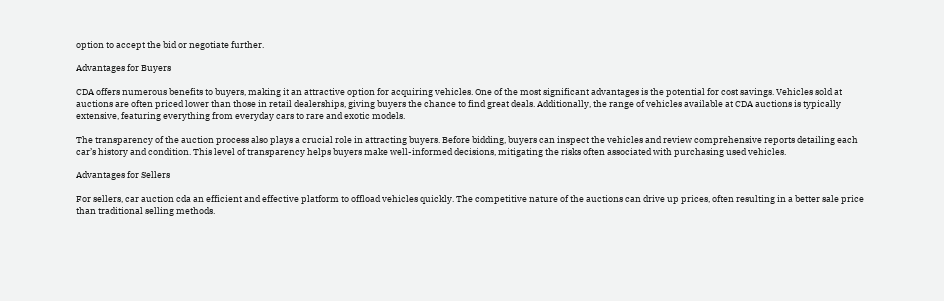option to accept the bid or negotiate further.

Advantages for Buyers

CDA offers numerous benefits to buyers, making it an attractive option for acquiring vehicles. One of the most significant advantages is the potential for cost savings. Vehicles sold at auctions are often priced lower than those in retail dealerships, giving buyers the chance to find great deals. Additionally, the range of vehicles available at CDA auctions is typically extensive, featuring everything from everyday cars to rare and exotic models.

The transparency of the auction process also plays a crucial role in attracting buyers. Before bidding, buyers can inspect the vehicles and review comprehensive reports detailing each car’s history and condition. This level of transparency helps buyers make well-informed decisions, mitigating the risks often associated with purchasing used vehicles.

Advantages for Sellers

For sellers, car auction cda an efficient and effective platform to offload vehicles quickly. The competitive nature of the auctions can drive up prices, often resulting in a better sale price than traditional selling methods.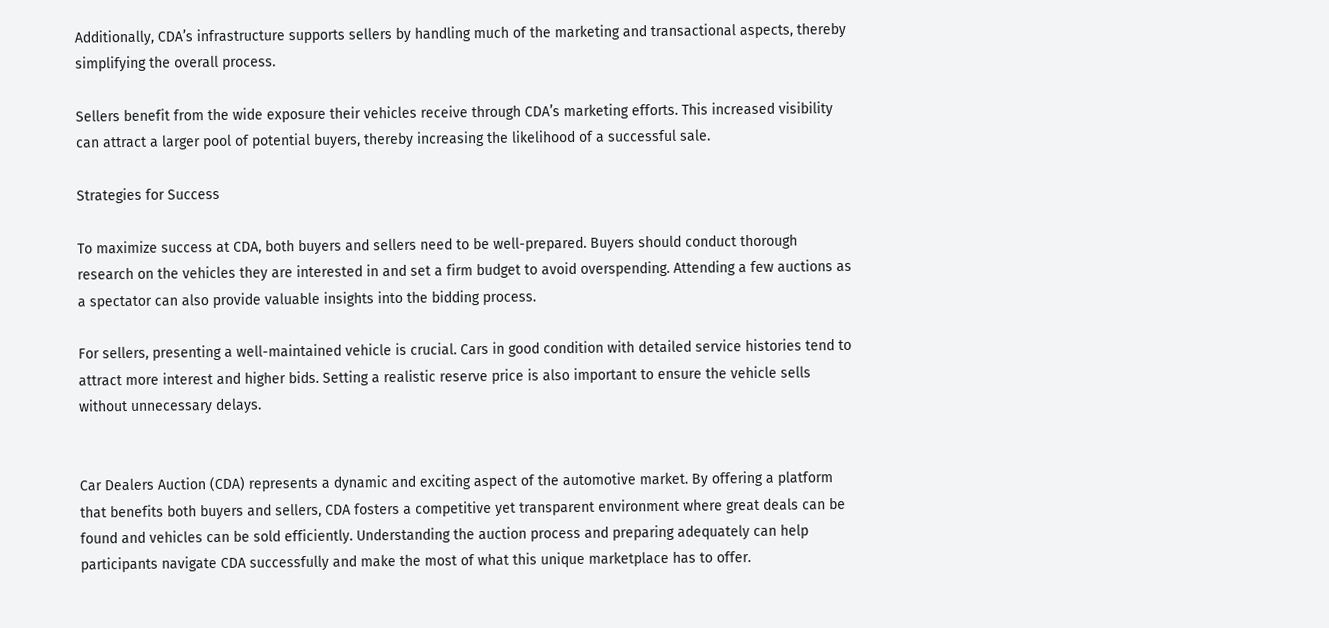Additionally, CDA’s infrastructure supports sellers by handling much of the marketing and transactional aspects, thereby simplifying the overall process.

Sellers benefit from the wide exposure their vehicles receive through CDA’s marketing efforts. This increased visibility can attract a larger pool of potential buyers, thereby increasing the likelihood of a successful sale.

Strategies for Success

To maximize success at CDA, both buyers and sellers need to be well-prepared. Buyers should conduct thorough research on the vehicles they are interested in and set a firm budget to avoid overspending. Attending a few auctions as a spectator can also provide valuable insights into the bidding process.

For sellers, presenting a well-maintained vehicle is crucial. Cars in good condition with detailed service histories tend to attract more interest and higher bids. Setting a realistic reserve price is also important to ensure the vehicle sells without unnecessary delays.


Car Dealers Auction (CDA) represents a dynamic and exciting aspect of the automotive market. By offering a platform that benefits both buyers and sellers, CDA fosters a competitive yet transparent environment where great deals can be found and vehicles can be sold efficiently. Understanding the auction process and preparing adequately can help participants navigate CDA successfully and make the most of what this unique marketplace has to offer.